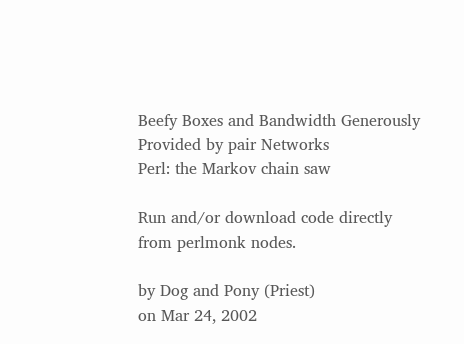Beefy Boxes and Bandwidth Generously Provided by pair Networks
Perl: the Markov chain saw

Run and/or download code directly from perlmonk nodes.

by Dog and Pony (Priest)
on Mar 24, 2002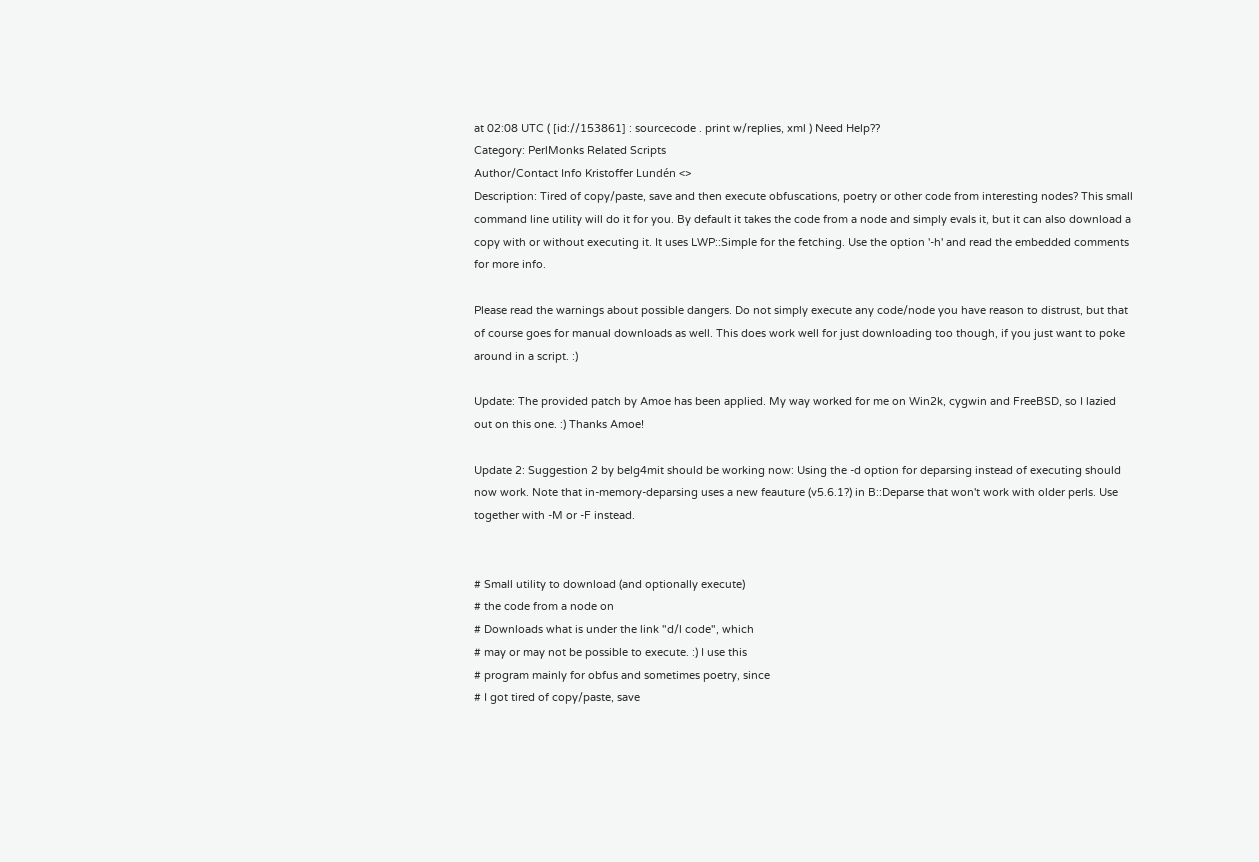at 02:08 UTC ( [id://153861] : sourcecode . print w/replies, xml ) Need Help??
Category: PerlMonks Related Scripts
Author/Contact Info Kristoffer Lundén <>
Description: Tired of copy/paste, save and then execute obfuscations, poetry or other code from interesting nodes? This small command line utility will do it for you. By default it takes the code from a node and simply evals it, but it can also download a copy with or without executing it. It uses LWP::Simple for the fetching. Use the option '-h' and read the embedded comments for more info.

Please read the warnings about possible dangers. Do not simply execute any code/node you have reason to distrust, but that of course goes for manual downloads as well. This does work well for just downloading too though, if you just want to poke around in a script. :)

Update: The provided patch by Amoe has been applied. My way worked for me on Win2k, cygwin and FreeBSD, so I lazied out on this one. :) Thanks Amoe!

Update 2: Suggestion 2 by belg4mit should be working now: Using the -d option for deparsing instead of executing should now work. Note that in-memory-deparsing uses a new feauture (v5.6.1?) in B::Deparse that won't work with older perls. Use together with -M or -F instead.


# Small utility to download (and optionally execute)
# the code from a node on
# Downloads what is under the link "d/l code", which
# may or may not be possible to execute. :) I use this
# program mainly for obfus and sometimes poetry, since
# I got tired of copy/paste, save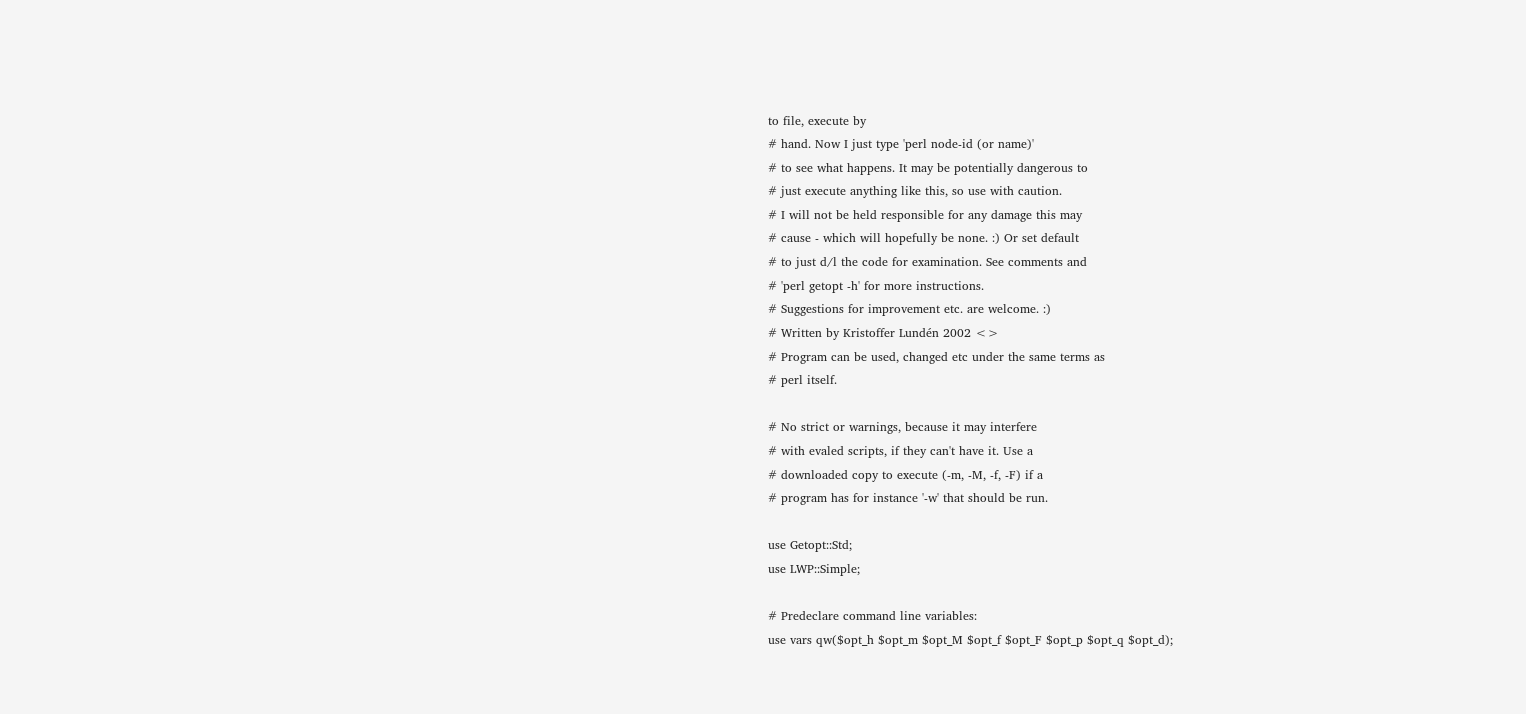to file, execute by
# hand. Now I just type 'perl node-id (or name)'
# to see what happens. It may be potentially dangerous to
# just execute anything like this, so use with caution.
# I will not be held responsible for any damage this may
# cause - which will hopefully be none. :) Or set default
# to just d/l the code for examination. See comments and
# 'perl getopt -h' for more instructions.
# Suggestions for improvement etc. are welcome. :)
# Written by Kristoffer Lundén 2002 <>
# Program can be used, changed etc under the same terms as
# perl itself.

# No strict or warnings, because it may interfere
# with evaled scripts, if they can't have it. Use a
# downloaded copy to execute (-m, -M, -f, -F) if a
# program has for instance '-w' that should be run.

use Getopt::Std;
use LWP::Simple;

# Predeclare command line variables:
use vars qw($opt_h $opt_m $opt_M $opt_f $opt_F $opt_p $opt_q $opt_d);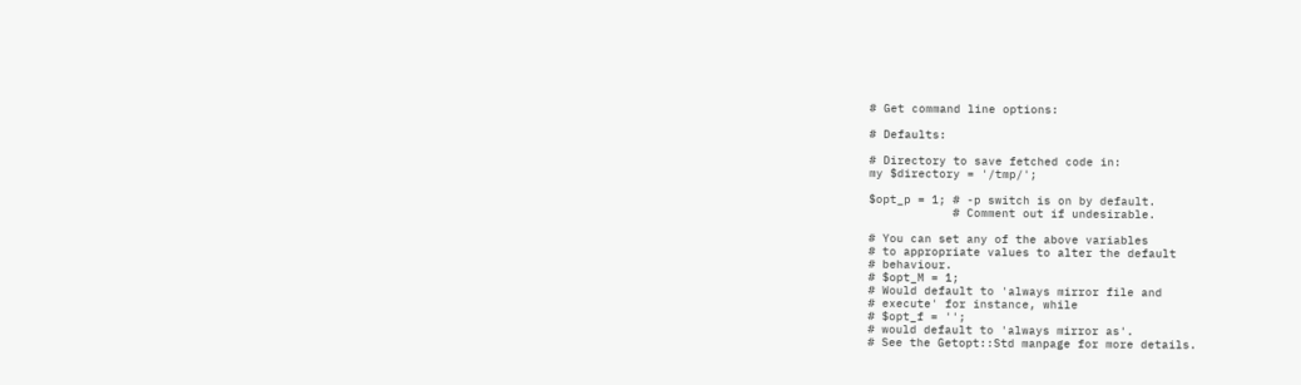# Get command line options:

# Defaults:

# Directory to save fetched code in:
my $directory = '/tmp/';

$opt_p = 1; # -p switch is on by default.
            # Comment out if undesirable.

# You can set any of the above variables
# to appropriate values to alter the default
# behaviour.
# $opt_M = 1;
# Would default to 'always mirror file and
# execute' for instance, while
# $opt_f = '';
# would default to 'always mirror as'.
# See the Getopt::Std manpage for more details.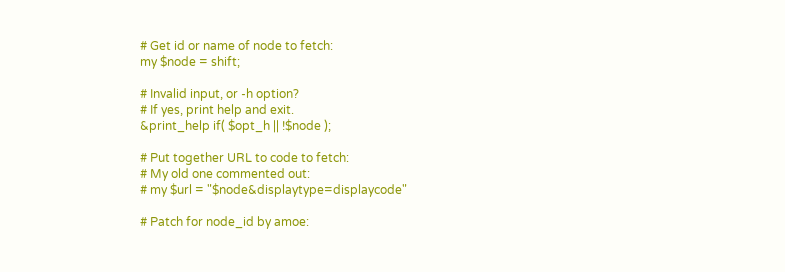# Get id or name of node to fetch:
my $node = shift;

# Invalid input, or -h option?
# If yes, print help and exit.
&print_help if( $opt_h || !$node );

# Put together URL to code to fetch:
# My old one commented out:
# my $url = "$node&displaytype=displaycode"

# Patch for node_id by amoe: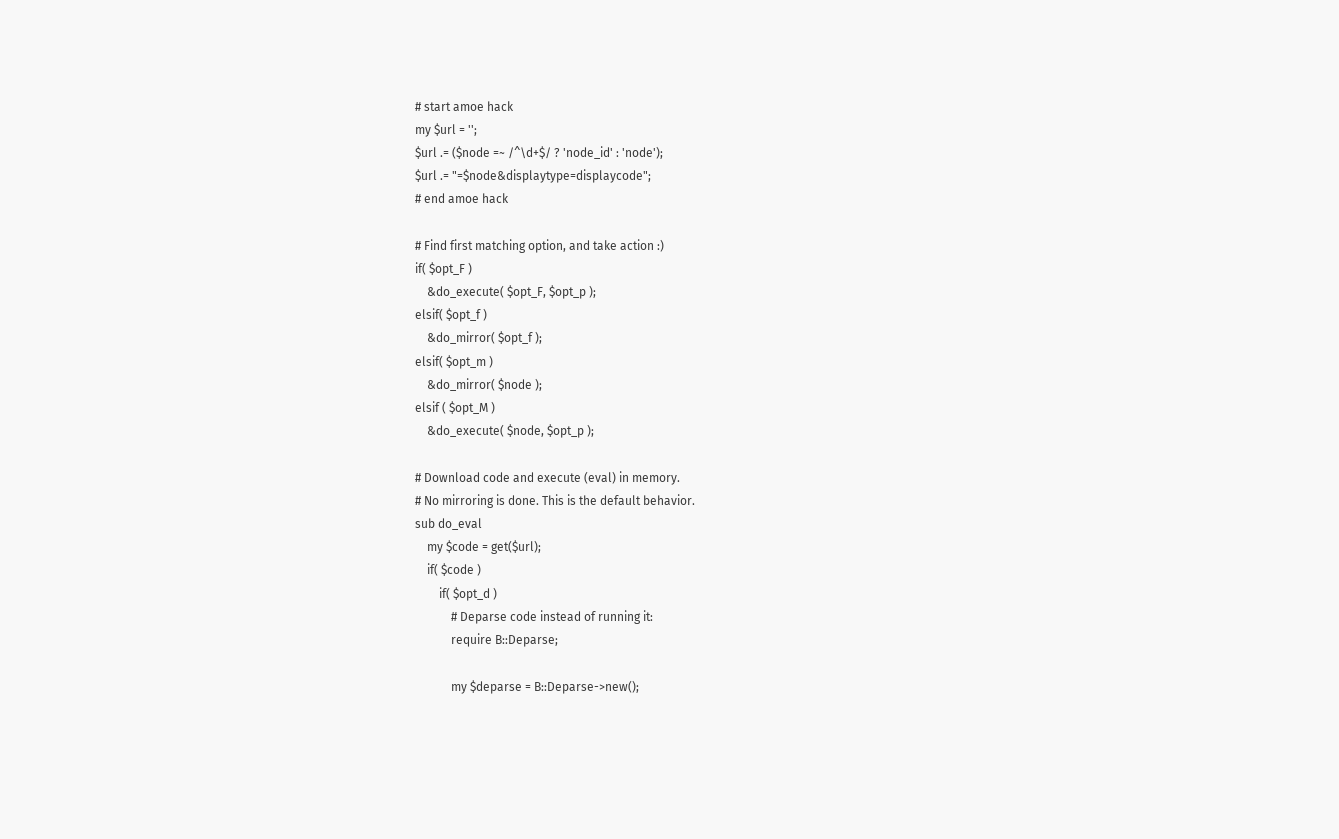# start amoe hack
my $url = '';
$url .= ($node =~ /^\d+$/ ? 'node_id' : 'node');
$url .= "=$node&displaytype=displaycode";
# end amoe hack

# Find first matching option, and take action :)
if( $opt_F )
    &do_execute( $opt_F, $opt_p );
elsif( $opt_f )
    &do_mirror( $opt_f );
elsif( $opt_m )
    &do_mirror( $node );
elsif ( $opt_M )
    &do_execute( $node, $opt_p );

# Download code and execute (eval) in memory.
# No mirroring is done. This is the default behavior.
sub do_eval
    my $code = get($url);
    if( $code )
        if( $opt_d )
            # Deparse code instead of running it:
            require B::Deparse;

            my $deparse = B::Deparse->new();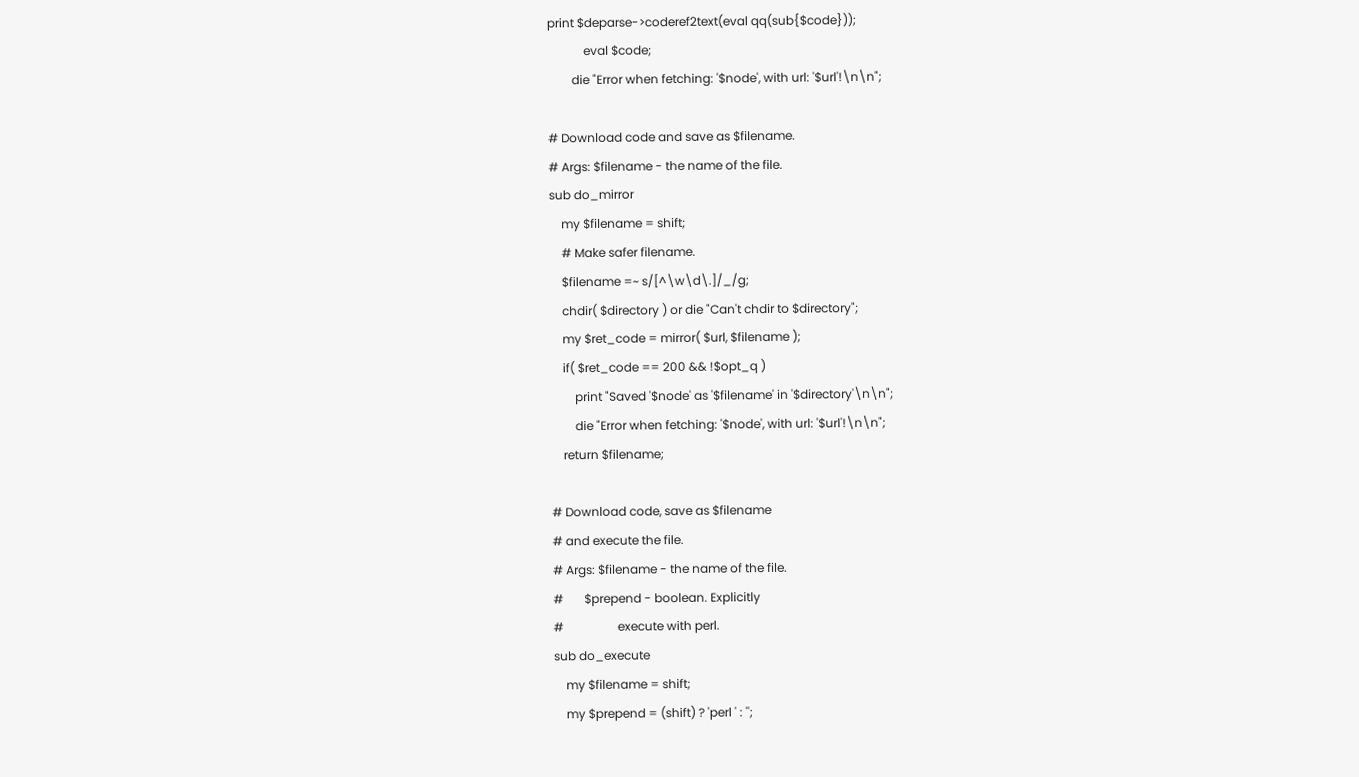print $deparse->coderef2text(eval qq(sub{$code}));
            eval $code;
        die "Error when fetching: '$node', with url: '$url'!\n\n";

# Download code and save as $filename.
# Args: $filename - the name of the file.
sub do_mirror
    my $filename = shift;
    # Make safer filename.
    $filename =~ s/[^\w\d\.]/_/g;
    chdir( $directory ) or die "Can't chdir to $directory";
    my $ret_code = mirror( $url, $filename );
    if( $ret_code == 200 && !$opt_q )
        print "Saved '$node' as '$filename' in '$directory'\n\n";
        die "Error when fetching: '$node', with url: '$url'!\n\n";
    return $filename;

# Download code, save as $filename
# and execute the file.
# Args: $filename - the name of the file.
#       $prepend - boolean. Explicitly
#                  execute with perl.
sub do_execute
    my $filename = shift;
    my $prepend = (shift) ? 'perl ' : '';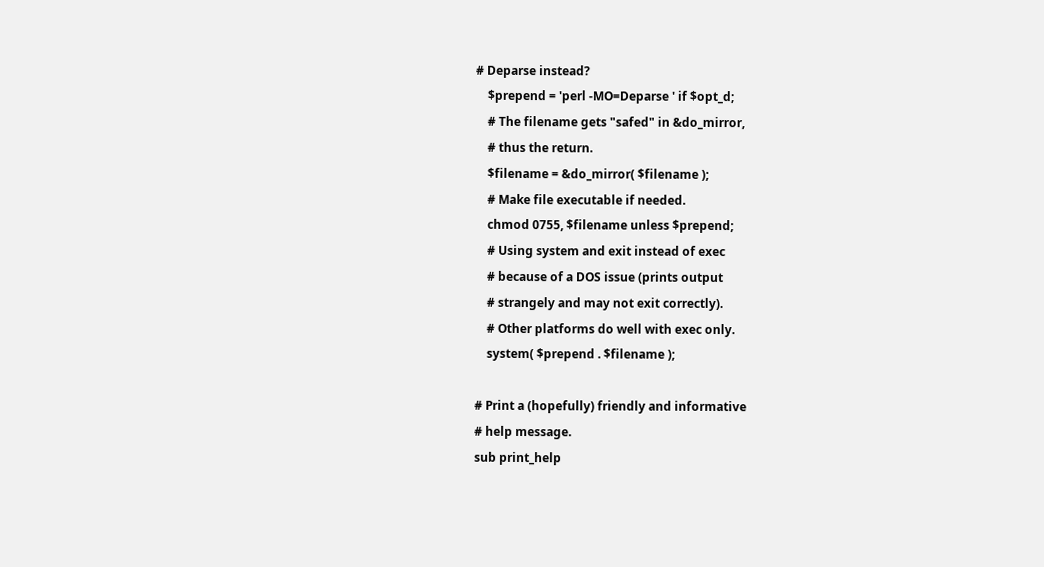# Deparse instead?
    $prepend = 'perl -MO=Deparse ' if $opt_d;
    # The filename gets "safed" in &do_mirror,
    # thus the return.
    $filename = &do_mirror( $filename );
    # Make file executable if needed.
    chmod 0755, $filename unless $prepend;
    # Using system and exit instead of exec
    # because of a DOS issue (prints output
    # strangely and may not exit correctly).
    # Other platforms do well with exec only.
    system( $prepend . $filename );

# Print a (hopefully) friendly and informative
# help message.
sub print_help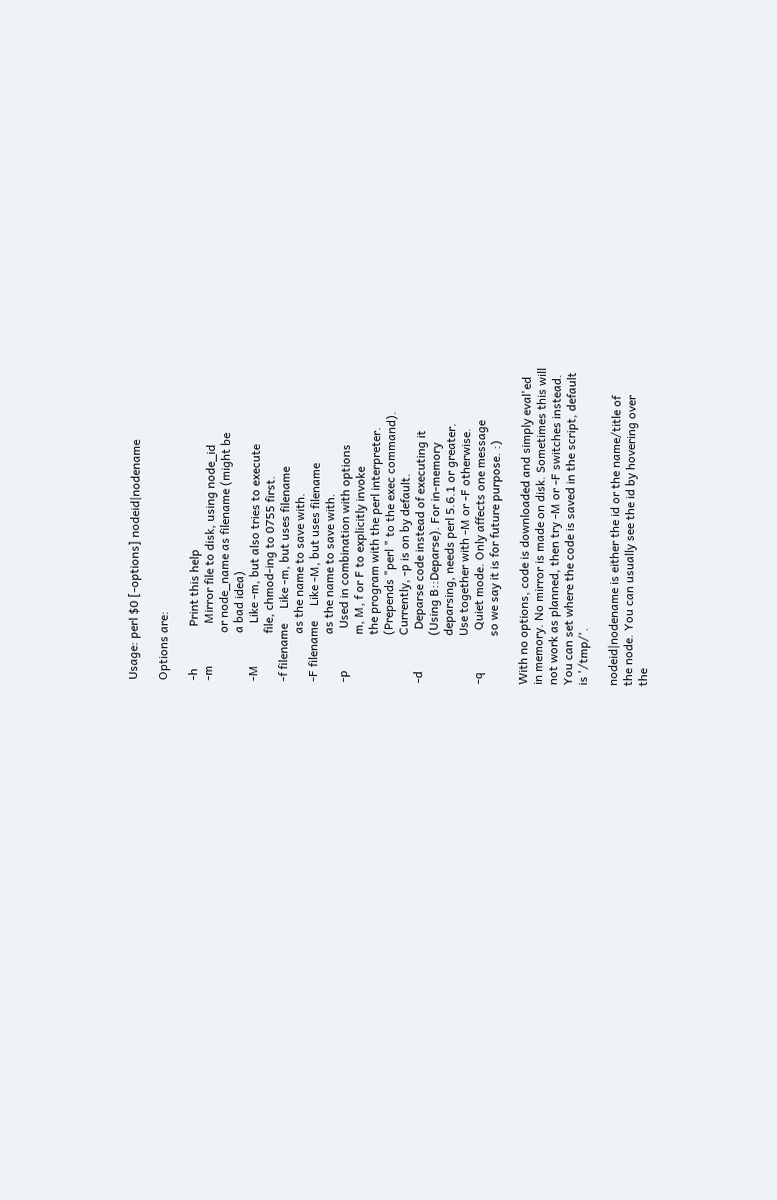Usage: perl $0 [-options] nodeid|nodename

Options are:

-h              Print this help
-m              Mirror file to disk, using node_id
                or node_name as filename (might be
                a bad idea)
-M              Like -m, but also tries to execute
                file, chmod-ing to 0755 first.
-f filename     Like -m, but uses filename
                as the name to save with.
-F filename     Like -M, but uses filename
                as the name to save with.
-p              Used in combination with options
                m, M, f or F to explicitly invoke
                the program with the perl interpreter.
                (Prepends "perl " to the exec command).
                Currently, -p is on by default.
-d              Deparse code instead of executing it
                (Using B::Deparse). For in-memory
                deparsing, needs perl 5.6.1 or greater.
                Use together with -M or -F otherwise.
-q              Quiet mode. Only affects one message
                so we say it is for future purpose. :)

With no options, code is downloaded and simply eval'ed
in memory. No mirror is made on disk. Sometimes this will
not work as planned, then try -M or -F switches instead.
You can set where the code is saved in the script, default
is '/tmp/'.

nodeid|nodename is either the id or the name/title of
the node. You can usually see the id by hovering over
the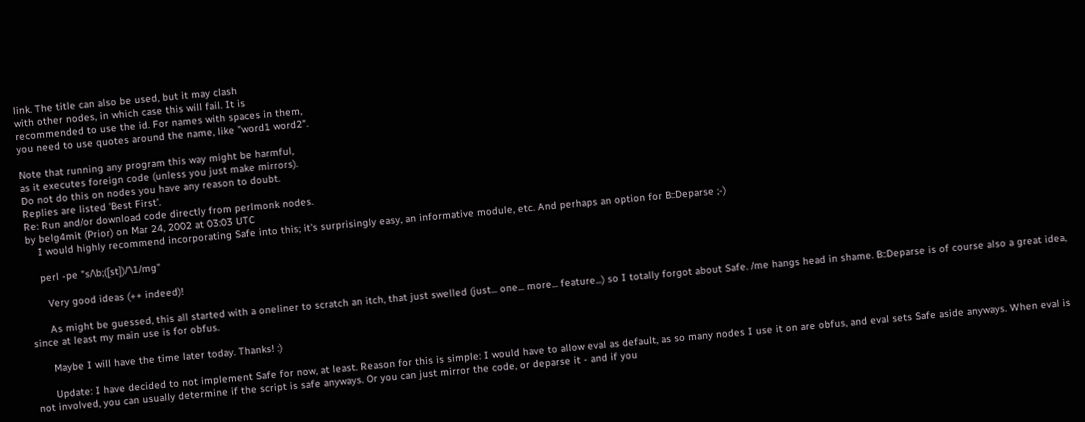link. The title can also be used, but it may clash
with other nodes, in which case this will fail. It is
recommended to use the id. For names with spaces in them,
you need to use quotes around the name, like "word1 word2".

Note that running any program this way might be harmful,
as it executes foreign code (unless you just make mirrors).
Do not do this on nodes you have any reason to doubt.
Replies are listed 'Best First'.
Re: Run and/or download code directly from perlmonk nodes.
by belg4mit (Prior) on Mar 24, 2002 at 03:03 UTC
    I would highly recommend incorporating Safe into this; it's surprisingly easy, an informative module, etc. And perhaps an option for B::Deparse ;-)

    perl -pe "s/\b;([st])/'\1/mg"

      Very good ideas (++ indeed)!

      As might be guessed, this all started with a oneliner to scratch an itch, that just swelled (just... one... more... feature...) so I totally forgot about Safe. /me hangs head in shame. B::Deparse is of course also a great idea, since at least my main use is for obfus.

      Maybe I will have the time later today. Thanks! :)

      Update: I have decided to not implement Safe for now, at least. Reason for this is simple: I would have to allow eval as default, as so many nodes I use it on are obfus, and eval sets Safe aside anyways. When eval is not involved, you can usually determine if the script is safe anyways. Or you can just mirror the code, or deparse it - and if you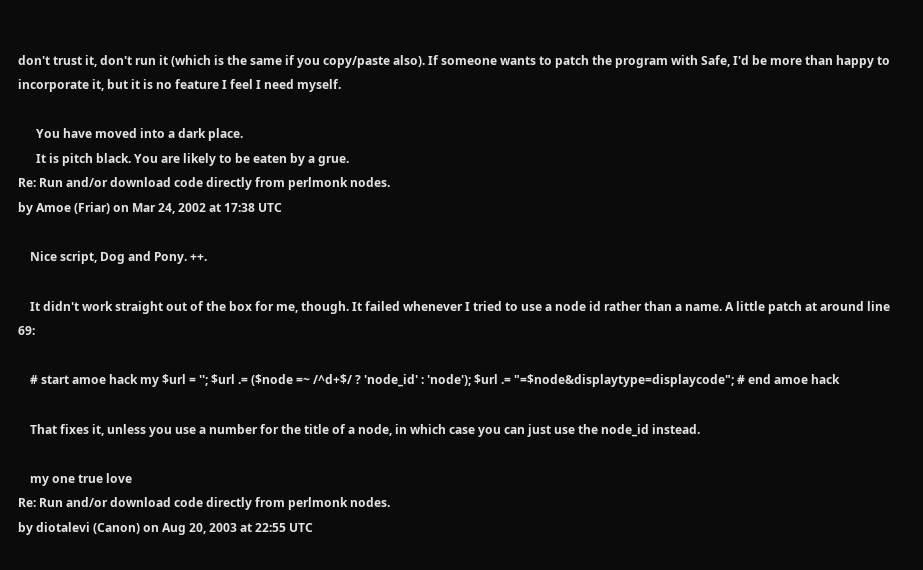don't trust it, don't run it (which is the same if you copy/paste also). If someone wants to patch the program with Safe, I'd be more than happy to incorporate it, but it is no feature I feel I need myself.

      You have moved into a dark place.
      It is pitch black. You are likely to be eaten by a grue.
Re: Run and/or download code directly from perlmonk nodes.
by Amoe (Friar) on Mar 24, 2002 at 17:38 UTC

    Nice script, Dog and Pony. ++.

    It didn't work straight out of the box for me, though. It failed whenever I tried to use a node id rather than a name. A little patch at around line 69:

    # start amoe hack my $url = ''; $url .= ($node =~ /^d+$/ ? 'node_id' : 'node'); $url .= "=$node&displaytype=displaycode"; # end amoe hack

    That fixes it, unless you use a number for the title of a node, in which case you can just use the node_id instead.

    my one true love
Re: Run and/or download code directly from perlmonk nodes.
by diotalevi (Canon) on Aug 20, 2003 at 22:55 UTC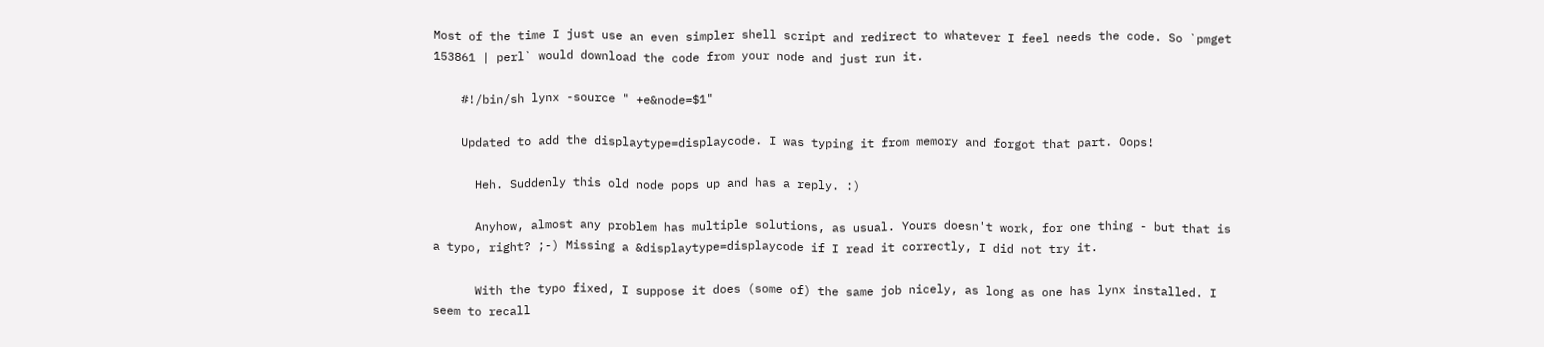Most of the time I just use an even simpler shell script and redirect to whatever I feel needs the code. So `pmget 153861 | perl` would download the code from your node and just run it.

    #!/bin/sh lynx -source " +e&node=$1"

    Updated to add the displaytype=displaycode. I was typing it from memory and forgot that part. Oops!

      Heh. Suddenly this old node pops up and has a reply. :)

      Anyhow, almost any problem has multiple solutions, as usual. Yours doesn't work, for one thing - but that is a typo, right? ;-) Missing a &displaytype=displaycode if I read it correctly, I did not try it.

      With the typo fixed, I suppose it does (some of) the same job nicely, as long as one has lynx installed. I seem to recall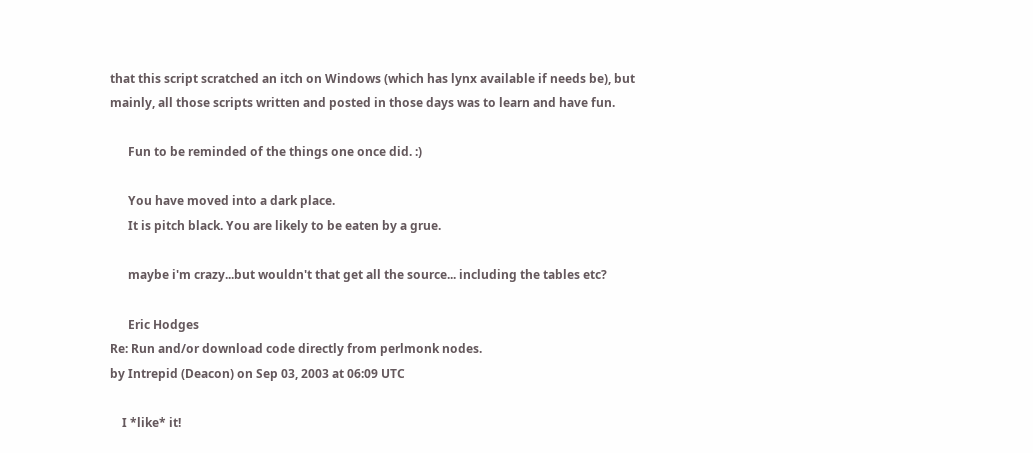that this script scratched an itch on Windows (which has lynx available if needs be), but mainly, all those scripts written and posted in those days was to learn and have fun.

      Fun to be reminded of the things one once did. :)

      You have moved into a dark place.
      It is pitch black. You are likely to be eaten by a grue.

      maybe i'm crazy...but wouldn't that get all the source... including the tables etc?

      Eric Hodges
Re: Run and/or download code directly from perlmonk nodes.
by Intrepid (Deacon) on Sep 03, 2003 at 06:09 UTC

    I *like* it!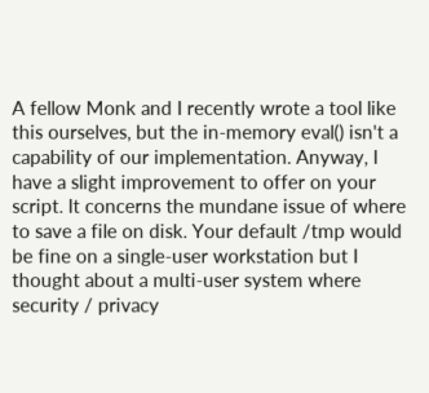A fellow Monk and I recently wrote a tool like this ourselves, but the in-memory eval() isn't a capability of our implementation. Anyway, I have a slight improvement to offer on your script. It concerns the mundane issue of where to save a file on disk. Your default /tmp would be fine on a single-user workstation but I thought about a multi-user system where security / privacy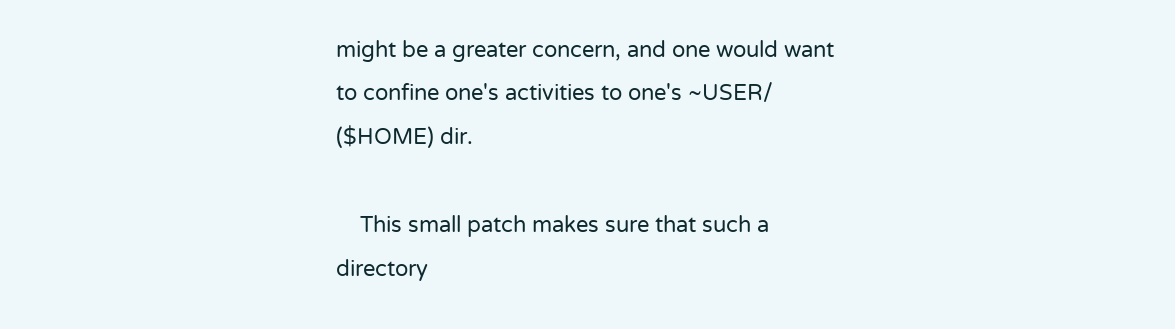might be a greater concern, and one would want to confine one's activities to one's ~USER/ ($HOME) dir.

    This small patch makes sure that such a directory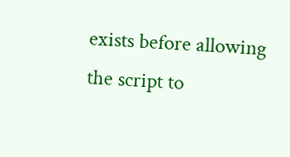exists before allowing the script to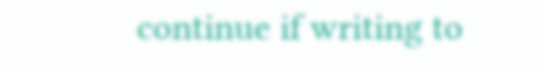continue if writing to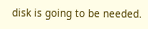disk is going to be needed.